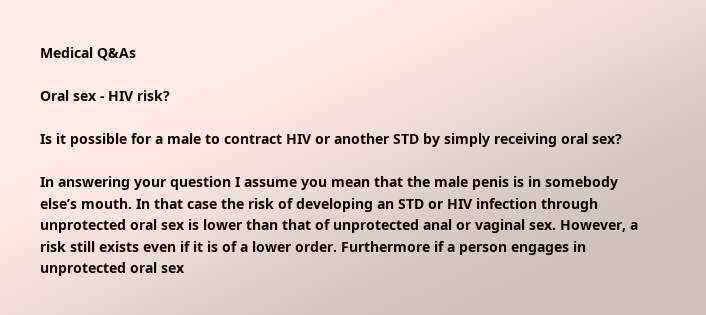Medical Q&As

Oral sex - HIV risk?

Is it possible for a male to contract HIV or another STD by simply receiving oral sex?

In answering your question I assume you mean that the male penis is in somebody else’s mouth. In that case the risk of developing an STD or HIV infection through unprotected oral sex is lower than that of unprotected anal or vaginal sex. However, a risk still exists even if it is of a lower order. Furthermore if a person engages in unprotected oral sex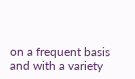on a frequent basis and with a variety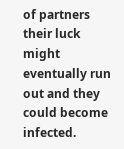of partners their luck might eventually run out and they could become infected.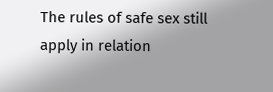The rules of safe sex still apply in relation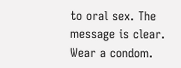to oral sex. The message is clear. Wear a condom.